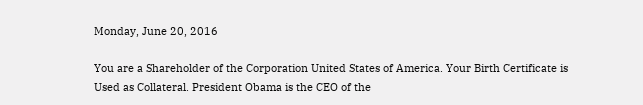Monday, June 20, 2016

You are a Shareholder of the Corporation United States of America. Your Birth Certificate is Used as Collateral. President Obama is the CEO of the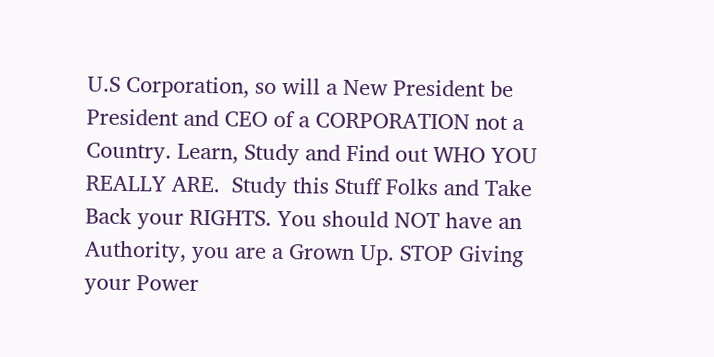U.S Corporation, so will a New President be President and CEO of a CORPORATION not a Country. Learn, Study and Find out WHO YOU REALLY ARE.  Study this Stuff Folks and Take Back your RIGHTS. You should NOT have an Authority, you are a Grown Up. STOP Giving your Power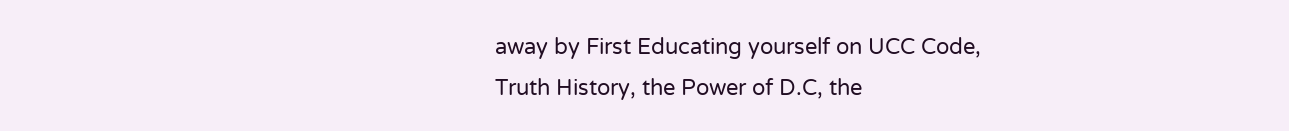away by First Educating yourself on UCC Code, Truth History, the Power of D.C, the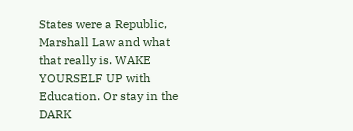States were a Republic, Marshall Law and what that really is. WAKE YOURSELF UP with Education. Or stay in the DARK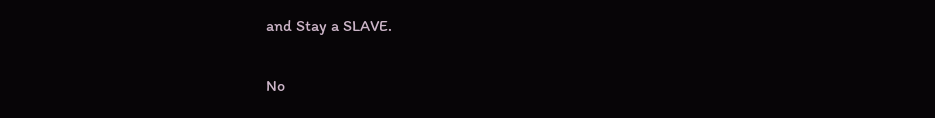and Stay a SLAVE.

No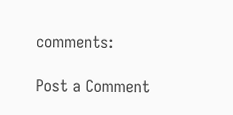comments:

Post a Comment